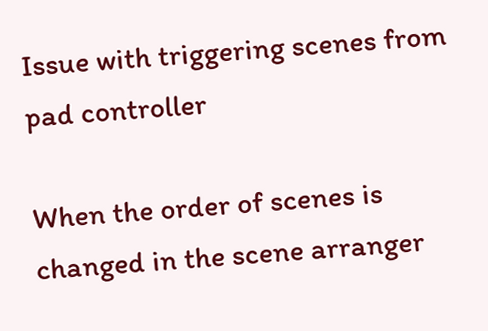Issue with triggering scenes from pad controller

When the order of scenes is changed in the scene arranger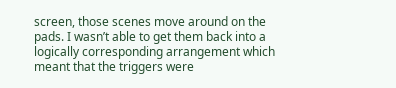screen, those scenes move around on the pads. I wasn’t able to get them back into a logically corresponding arrangement which meant that the triggers were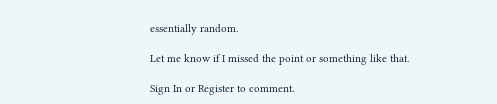essentially random.

Let me know if I missed the point or something like that.

Sign In or Register to comment.